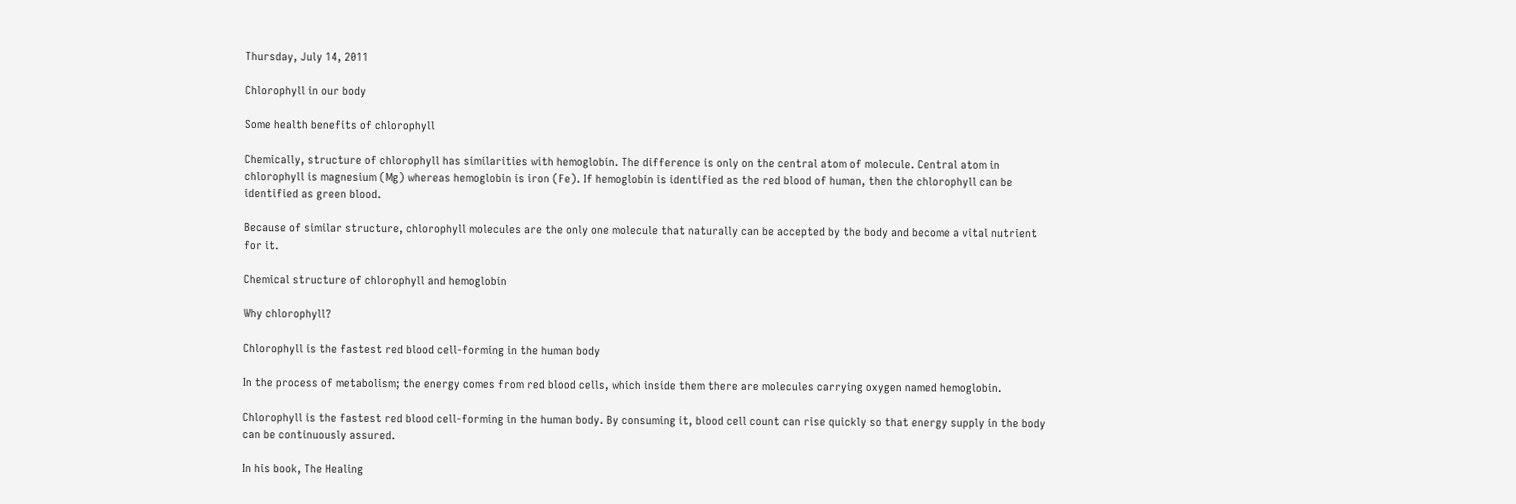Thursday, July 14, 2011

Chlorophyll in our body

Some health benefits of chlorophyll

Chemically, structure of chlorophyll has similarities with hemoglobin. The difference is only on the central atom of molecule. Central atom in chlorophyll is magnesium (Mg) whereas hemoglobin is iron (Fe). If hemoglobin is identified as the red blood of human, then the chlorophyll can be identified as green blood.

Because of similar structure, chlorophyll molecules are the only one molecule that naturally can be accepted by the body and become a vital nutrient for it.

Chemical structure of chlorophyll and hemoglobin

Why chlorophyll?

Chlorophyll is the fastest red blood cell-forming in the human body

In the process of metabolism; the energy comes from red blood cells, which inside them there are molecules carrying oxygen named hemoglobin.

Chlorophyll is the fastest red blood cell-forming in the human body. By consuming it, blood cell count can rise quickly so that energy supply in the body can be continuously assured.

In his book, The Healing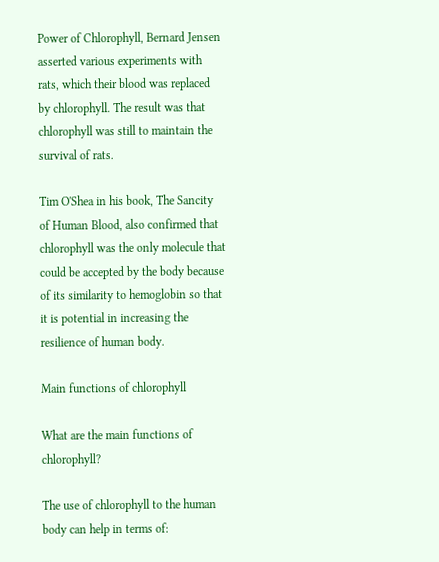Power of Chlorophyll, Bernard Jensen asserted various experiments with rats, which their blood was replaced by chlorophyll. The result was that chlorophyll was still to maintain the survival of rats.

Tim O'Shea in his book, The Sancity of Human Blood, also confirmed that chlorophyll was the only molecule that could be accepted by the body because of its similarity to hemoglobin so that it is potential in increasing the resilience of human body.

Main functions of chlorophyll

What are the main functions of chlorophyll?

The use of chlorophyll to the human body can help in terms of: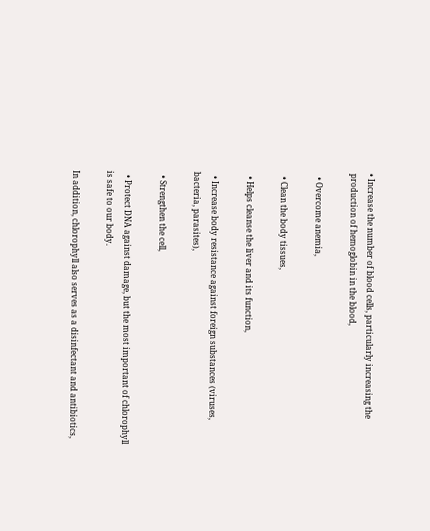• Increase the number of blood cells, particularly increasing the production of hemoglobin in the blood,

  • Overcome anemia,

  • Clean the body tissues,

  • Helps cleanse the liver and its function,

  • Increase body resistance against foreign substances (viruses, bacteria, parasites),

  • Strengthen the cell,

  • Protect DNA against damage, but the most important of chlorophyll is safe to our body.

In addition, chlorophyll also serves as a disinfectant and antibiotics,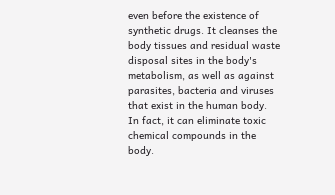even before the existence of synthetic drugs. It cleanses the body tissues and residual waste disposal sites in the body's metabolism, as well as against parasites, bacteria and viruses that exist in the human body. In fact, it can eliminate toxic chemical compounds in the body.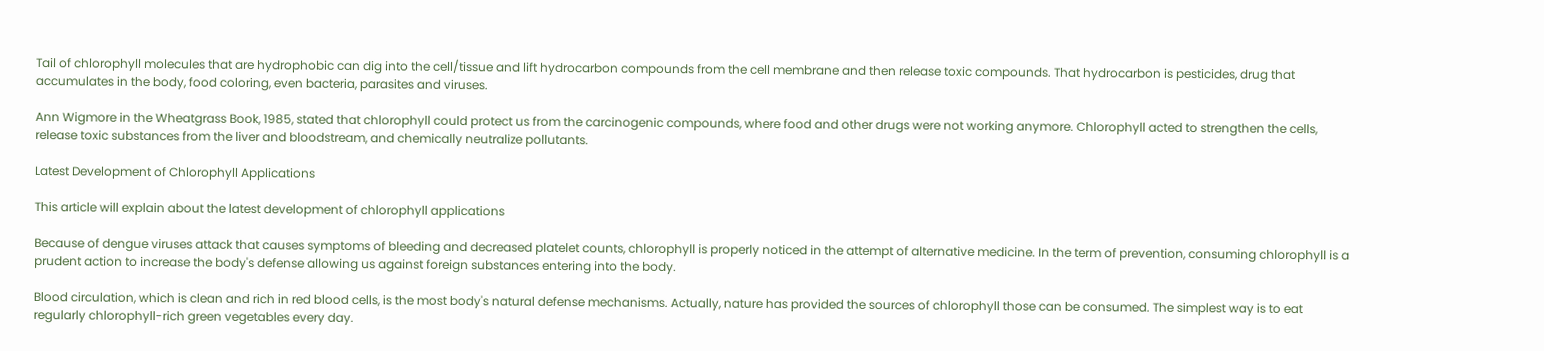Tail of chlorophyll molecules that are hydrophobic can dig into the cell/tissue and lift hydrocarbon compounds from the cell membrane and then release toxic compounds. That hydrocarbon is pesticides, drug that accumulates in the body, food coloring, even bacteria, parasites and viruses.

Ann Wigmore in the Wheatgrass Book, 1985, stated that chlorophyll could protect us from the carcinogenic compounds, where food and other drugs were not working anymore. Chlorophyll acted to strengthen the cells, release toxic substances from the liver and bloodstream, and chemically neutralize pollutants.

Latest Development of Chlorophyll Applications

This article will explain about the latest development of chlorophyll applications

Because of dengue viruses attack that causes symptoms of bleeding and decreased platelet counts, chlorophyll is properly noticed in the attempt of alternative medicine. In the term of prevention, consuming chlorophyll is a prudent action to increase the body's defense allowing us against foreign substances entering into the body.

Blood circulation, which is clean and rich in red blood cells, is the most body's natural defense mechanisms. Actually, nature has provided the sources of chlorophyll those can be consumed. The simplest way is to eat regularly chlorophyll-rich green vegetables every day.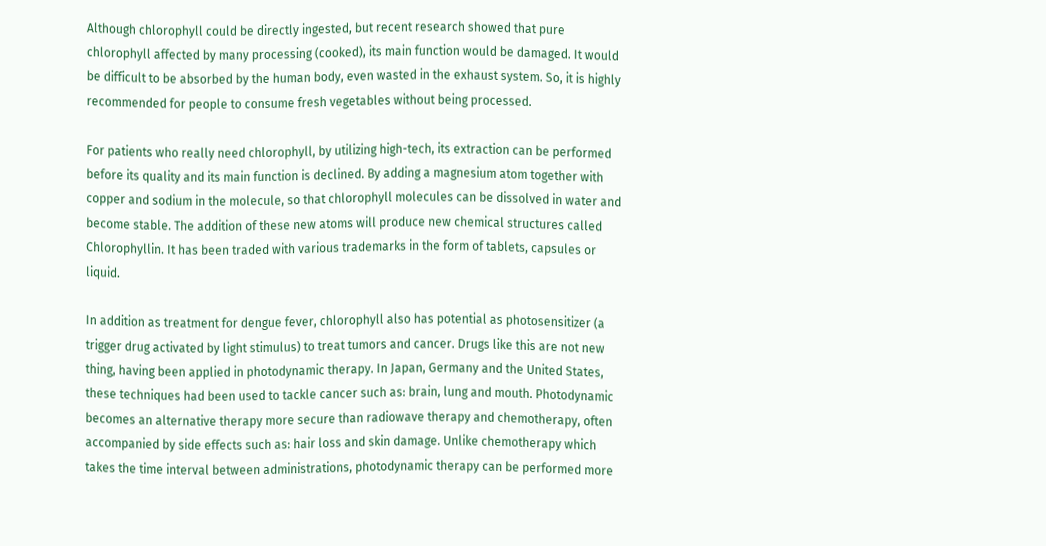Although chlorophyll could be directly ingested, but recent research showed that pure chlorophyll affected by many processing (cooked), its main function would be damaged. It would be difficult to be absorbed by the human body, even wasted in the exhaust system. So, it is highly recommended for people to consume fresh vegetables without being processed.

For patients who really need chlorophyll, by utilizing high-tech, its extraction can be performed before its quality and its main function is declined. By adding a magnesium atom together with copper and sodium in the molecule, so that chlorophyll molecules can be dissolved in water and become stable. The addition of these new atoms will produce new chemical structures called Chlorophyllin. It has been traded with various trademarks in the form of tablets, capsules or liquid.

In addition as treatment for dengue fever, chlorophyll also has potential as photosensitizer (a trigger drug activated by light stimulus) to treat tumors and cancer. Drugs like this are not new thing, having been applied in photodynamic therapy. In Japan, Germany and the United States, these techniques had been used to tackle cancer such as: brain, lung and mouth. Photodynamic becomes an alternative therapy more secure than radiowave therapy and chemotherapy, often accompanied by side effects such as: hair loss and skin damage. Unlike chemotherapy which takes the time interval between administrations, photodynamic therapy can be performed more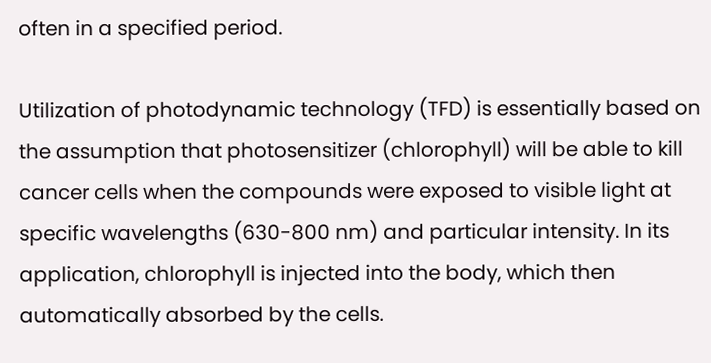often in a specified period.

Utilization of photodynamic technology (TFD) is essentially based on the assumption that photosensitizer (chlorophyll) will be able to kill cancer cells when the compounds were exposed to visible light at specific wavelengths (630-800 nm) and particular intensity. In its application, chlorophyll is injected into the body, which then automatically absorbed by the cells.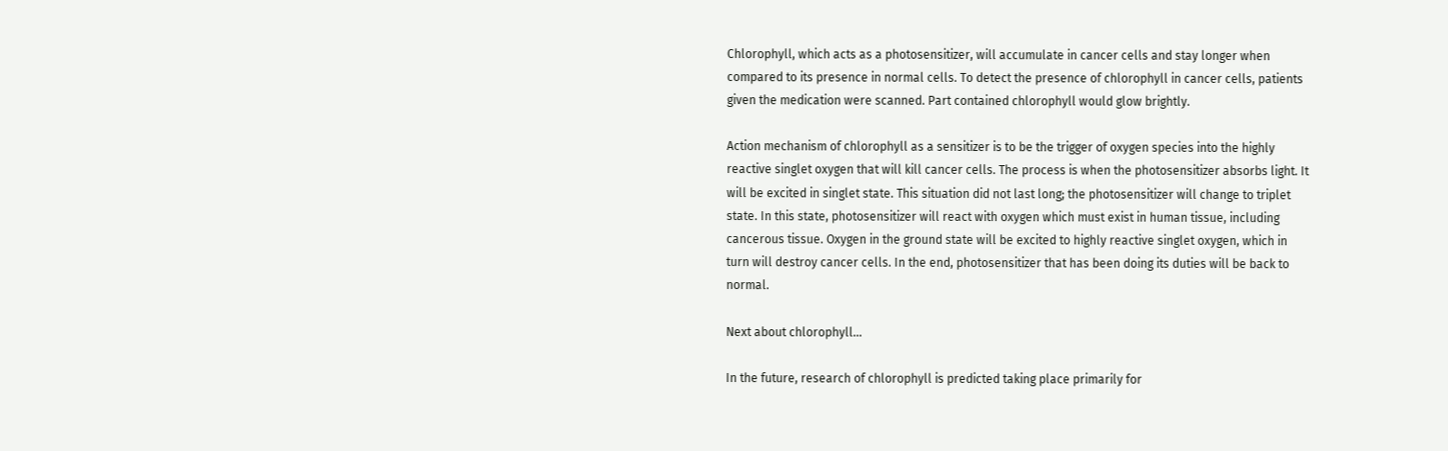Chlorophyll, which acts as a photosensitizer, will accumulate in cancer cells and stay longer when compared to its presence in normal cells. To detect the presence of chlorophyll in cancer cells, patients given the medication were scanned. Part contained chlorophyll would glow brightly.

Action mechanism of chlorophyll as a sensitizer is to be the trigger of oxygen species into the highly reactive singlet oxygen that will kill cancer cells. The process is when the photosensitizer absorbs light. It will be excited in singlet state. This situation did not last long; the photosensitizer will change to triplet state. In this state, photosensitizer will react with oxygen which must exist in human tissue, including cancerous tissue. Oxygen in the ground state will be excited to highly reactive singlet oxygen, which in turn will destroy cancer cells. In the end, photosensitizer that has been doing its duties will be back to normal.

Next about chlorophyll...

In the future, research of chlorophyll is predicted taking place primarily for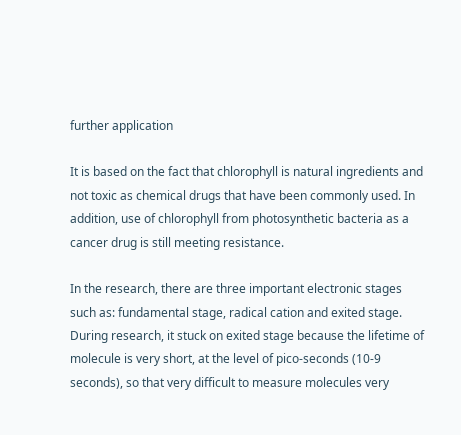further application

It is based on the fact that chlorophyll is natural ingredients and not toxic as chemical drugs that have been commonly used. In addition, use of chlorophyll from photosynthetic bacteria as a cancer drug is still meeting resistance.

In the research, there are three important electronic stages such as: fundamental stage, radical cation and exited stage. During research, it stuck on exited stage because the lifetime of molecule is very short, at the level of pico-seconds (10-9 seconds), so that very difficult to measure molecules very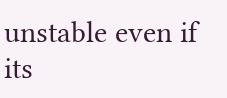unstable even if its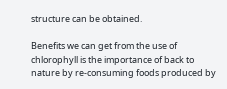structure can be obtained.

Benefits we can get from the use of chlorophyll is the importance of back to nature by re-consuming foods produced by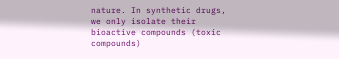nature. In synthetic drugs, we only isolate their bioactive compounds (toxic compounds)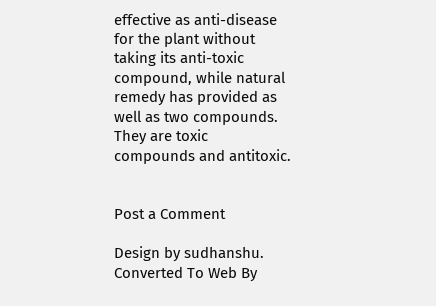effective as anti-disease for the plant without taking its anti-toxic compound, while natural remedy has provided as well as two compounds. They are toxic compounds and antitoxic.


Post a Comment

Design by sudhanshu. Converted To Web By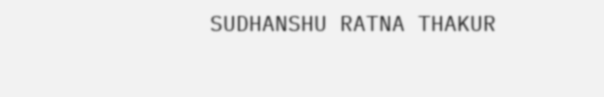SUDHANSHU RATNA THAKUR